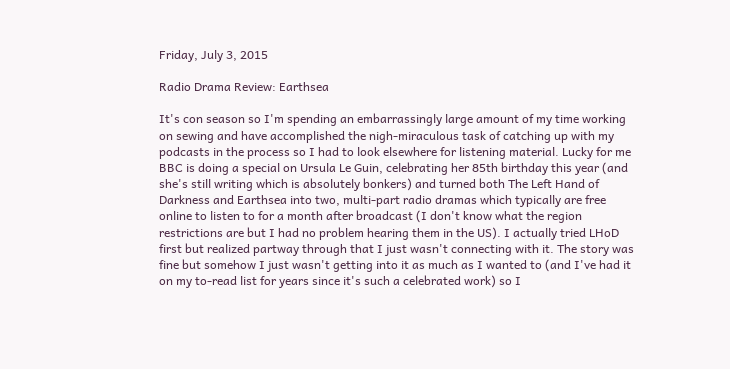Friday, July 3, 2015

Radio Drama Review: Earthsea

It's con season so I'm spending an embarrassingly large amount of my time working on sewing and have accomplished the nigh-miraculous task of catching up with my podcasts in the process so I had to look elsewhere for listening material. Lucky for me BBC is doing a special on Ursula Le Guin, celebrating her 85th birthday this year (and she's still writing which is absolutely bonkers) and turned both The Left Hand of Darkness and Earthsea into two, multi-part radio dramas which typically are free online to listen to for a month after broadcast (I don't know what the region restrictions are but I had no problem hearing them in the US). I actually tried LHoD first but realized partway through that I just wasn't connecting with it. The story was fine but somehow I just wasn't getting into it as much as I wanted to (and I've had it on my to-read list for years since it's such a celebrated work) so I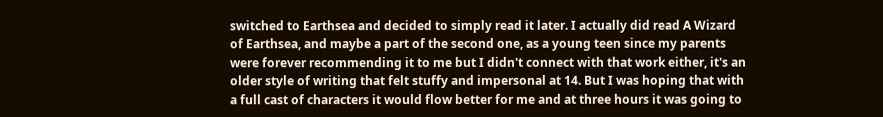switched to Earthsea and decided to simply read it later. I actually did read A Wizard of Earthsea, and maybe a part of the second one, as a young teen since my parents were forever recommending it to me but I didn't connect with that work either, it's an older style of writing that felt stuffy and impersonal at 14. But I was hoping that with a full cast of characters it would flow better for me and at three hours it was going to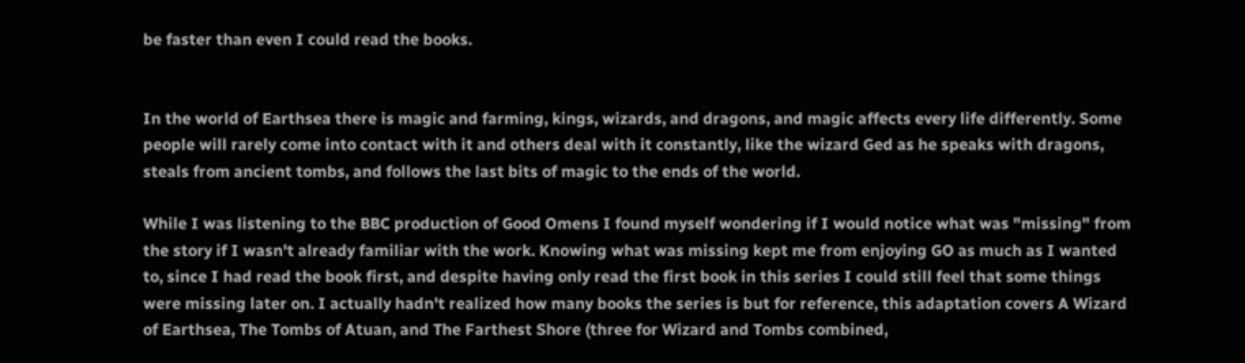be faster than even I could read the books.


In the world of Earthsea there is magic and farming, kings, wizards, and dragons, and magic affects every life differently. Some people will rarely come into contact with it and others deal with it constantly, like the wizard Ged as he speaks with dragons, steals from ancient tombs, and follows the last bits of magic to the ends of the world.

While I was listening to the BBC production of Good Omens I found myself wondering if I would notice what was "missing" from the story if I wasn't already familiar with the work. Knowing what was missing kept me from enjoying GO as much as I wanted to, since I had read the book first, and despite having only read the first book in this series I could still feel that some things were missing later on. I actually hadn't realized how many books the series is but for reference, this adaptation covers A Wizard of Earthsea, The Tombs of Atuan, and The Farthest Shore (three for Wizard and Tombs combined,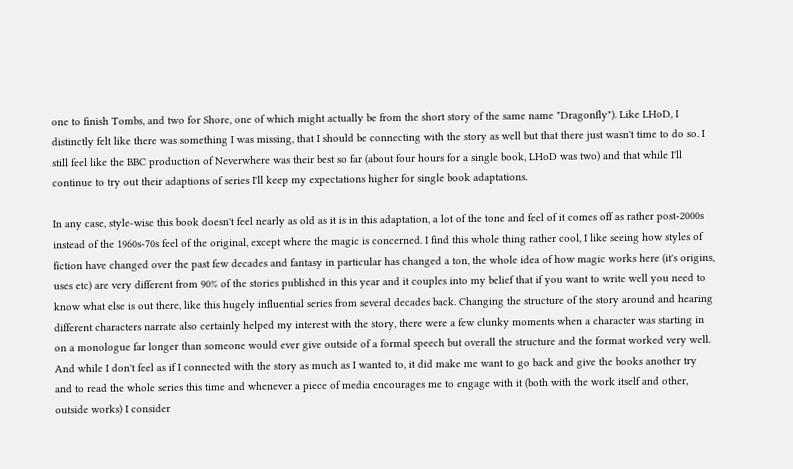one to finish Tombs, and two for Shore, one of which might actually be from the short story of the same name "Dragonfly"). Like LHoD, I distinctly felt like there was something I was missing, that I should be connecting with the story as well but that there just wasn't time to do so. I still feel like the BBC production of Neverwhere was their best so far (about four hours for a single book, LHoD was two) and that while I'll continue to try out their adaptions of series I'll keep my expectations higher for single book adaptations.

In any case, style-wise this book doesn't feel nearly as old as it is in this adaptation, a lot of the tone and feel of it comes off as rather post-2000s instead of the 1960s-70s feel of the original, except where the magic is concerned. I find this whole thing rather cool, I like seeing how styles of fiction have changed over the past few decades and fantasy in particular has changed a ton, the whole idea of how magic works here (it's origins, uses etc) are very different from 90% of the stories published in this year and it couples into my belief that if you want to write well you need to know what else is out there, like this hugely influential series from several decades back. Changing the structure of the story around and hearing different characters narrate also certainly helped my interest with the story, there were a few clunky moments when a character was starting in on a monologue far longer than someone would ever give outside of a formal speech but overall the structure and the format worked very well. And while I don't feel as if I connected with the story as much as I wanted to, it did make me want to go back and give the books another try and to read the whole series this time and whenever a piece of media encourages me to engage with it (both with the work itself and other, outside works) I consider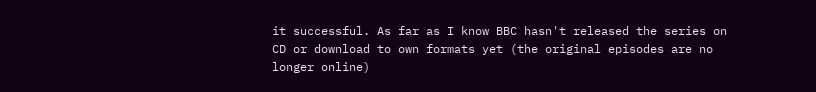it successful. As far as I know BBC hasn't released the series on CD or download to own formats yet (the original episodes are no longer online)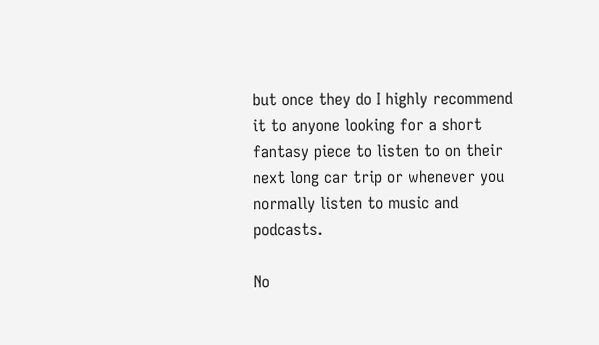but once they do I highly recommend it to anyone looking for a short fantasy piece to listen to on their next long car trip or whenever you normally listen to music and podcasts.

No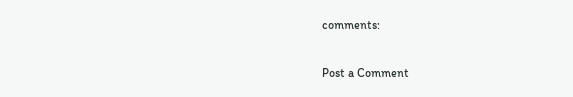comments:

Post a Comment